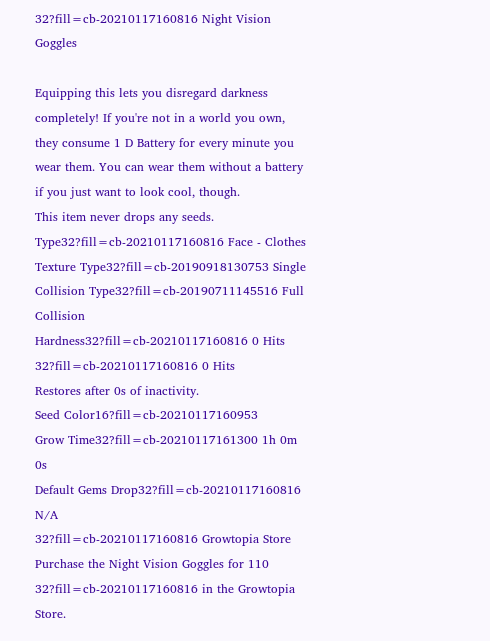32?fill=cb-20210117160816 Night Vision Goggles

Equipping this lets you disregard darkness completely! If you're not in a world you own, they consume 1 D Battery for every minute you wear them. You can wear them without a battery if you just want to look cool, though.
This item never drops any seeds.
Type32?fill=cb-20210117160816 Face - Clothes
Texture Type32?fill=cb-20190918130753 Single
Collision Type32?fill=cb-20190711145516 Full Collision
Hardness32?fill=cb-20210117160816 0 Hits
32?fill=cb-20210117160816 0 Hits
Restores after 0s of inactivity.
Seed Color16?fill=cb-20210117160953
Grow Time32?fill=cb-20210117161300 1h 0m 0s
Default Gems Drop32?fill=cb-20210117160816 N/A
32?fill=cb-20210117160816 Growtopia Store
Purchase the Night Vision Goggles for 110 32?fill=cb-20210117160816 in the Growtopia Store.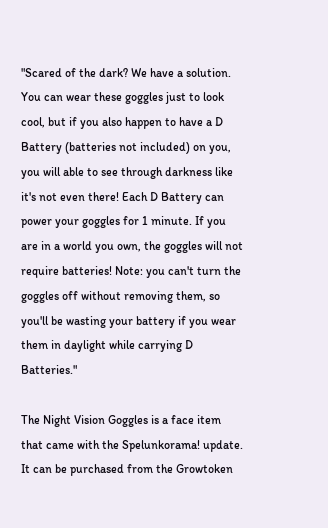"Scared of the dark? We have a solution. You can wear these goggles just to look cool, but if you also happen to have a D Battery (batteries not included) on you, you will able to see through darkness like it's not even there! Each D Battery can power your goggles for 1 minute. If you are in a world you own, the goggles will not require batteries! Note: you can't turn the goggles off without removing them, so you'll be wasting your battery if you wear them in daylight while carrying D Batteries."

The Night Vision Goggles is a face item that came with the Spelunkorama! update. It can be purchased from the Growtoken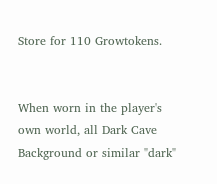Store for 110 Growtokens.


When worn in the player's own world, all Dark Cave Background or similar "dark"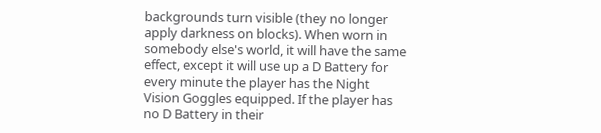backgrounds turn visible (they no longer apply darkness on blocks). When worn in somebody else's world, it will have the same effect, except it will use up a D Battery for every minute the player has the Night Vision Goggles equipped. If the player has no D Battery in their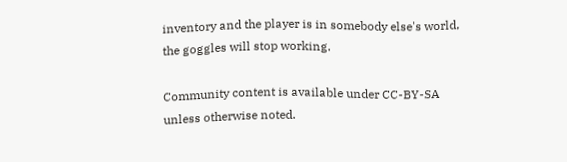inventory and the player is in somebody else's world, the goggles will stop working.

Community content is available under CC-BY-SA unless otherwise noted.